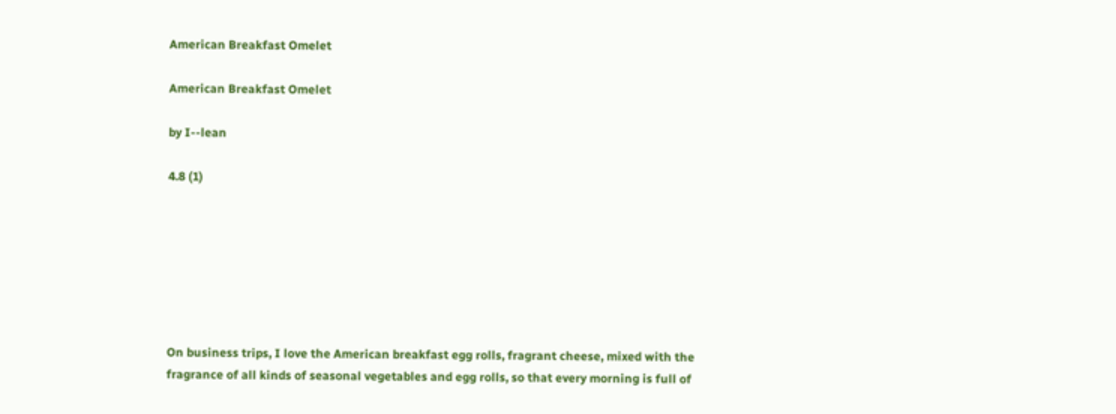American Breakfast Omelet

American Breakfast Omelet

by I--lean

4.8 (1)







On business trips, I love the American breakfast egg rolls, fragrant cheese, mixed with the fragrance of all kinds of seasonal vegetables and egg rolls, so that every morning is full of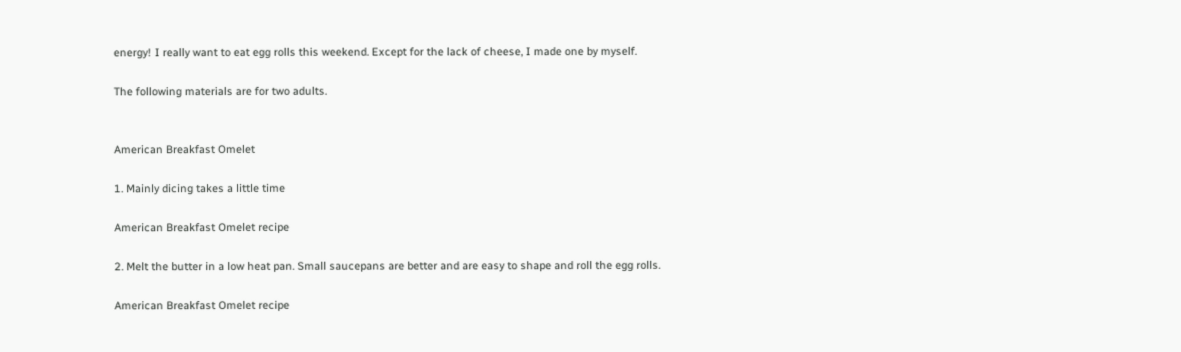energy! I really want to eat egg rolls this weekend. Except for the lack of cheese, I made one by myself.

The following materials are for two adults.


American Breakfast Omelet

1. Mainly dicing takes a little time

American Breakfast Omelet recipe

2. Melt the butter in a low heat pan. Small saucepans are better and are easy to shape and roll the egg rolls.

American Breakfast Omelet recipe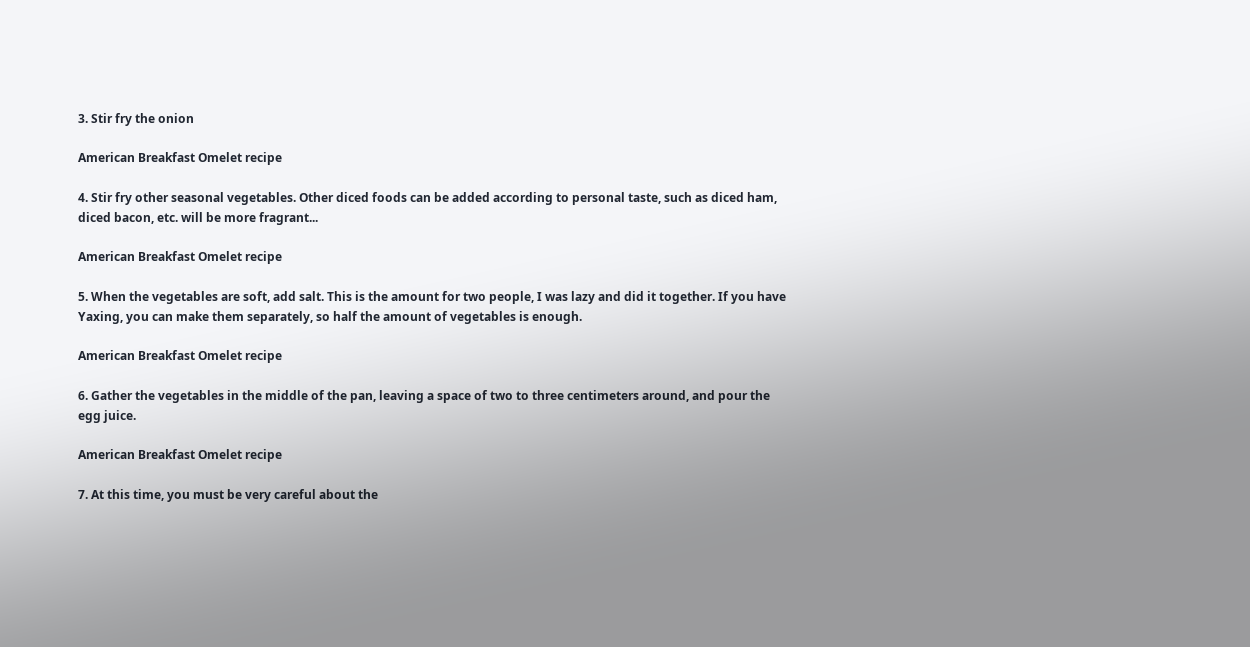3. Stir fry the onion

American Breakfast Omelet recipe

4. Stir fry other seasonal vegetables. Other diced foods can be added according to personal taste, such as diced ham, diced bacon, etc. will be more fragrant...

American Breakfast Omelet recipe

5. When the vegetables are soft, add salt. This is the amount for two people, I was lazy and did it together. If you have Yaxing, you can make them separately, so half the amount of vegetables is enough.

American Breakfast Omelet recipe

6. Gather the vegetables in the middle of the pan, leaving a space of two to three centimeters around, and pour the egg juice.

American Breakfast Omelet recipe

7. At this time, you must be very careful about the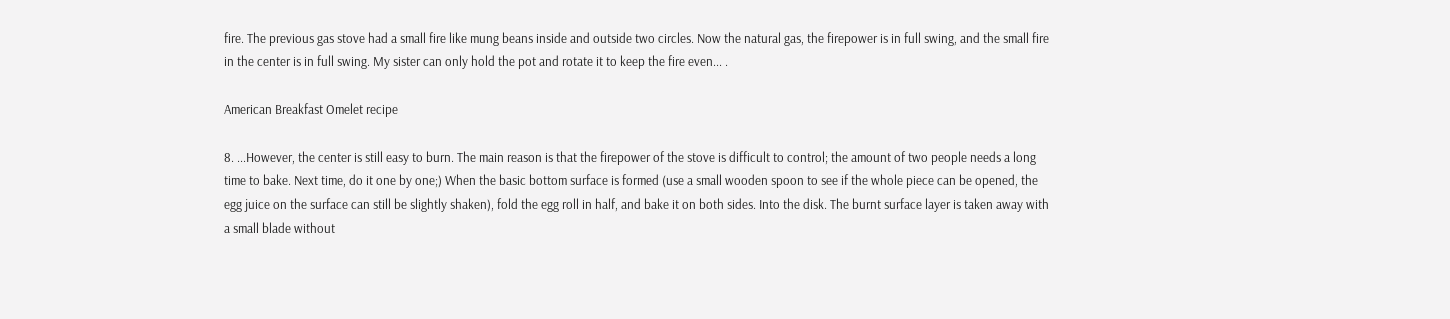fire. The previous gas stove had a small fire like mung beans inside and outside two circles. Now the natural gas, the firepower is in full swing, and the small fire in the center is in full swing. My sister can only hold the pot and rotate it to keep the fire even... .

American Breakfast Omelet recipe

8. ...However, the center is still easy to burn. The main reason is that the firepower of the stove is difficult to control; the amount of two people needs a long time to bake. Next time, do it one by one;) When the basic bottom surface is formed (use a small wooden spoon to see if the whole piece can be opened, the egg juice on the surface can still be slightly shaken), fold the egg roll in half, and bake it on both sides. Into the disk. The burnt surface layer is taken away with a small blade without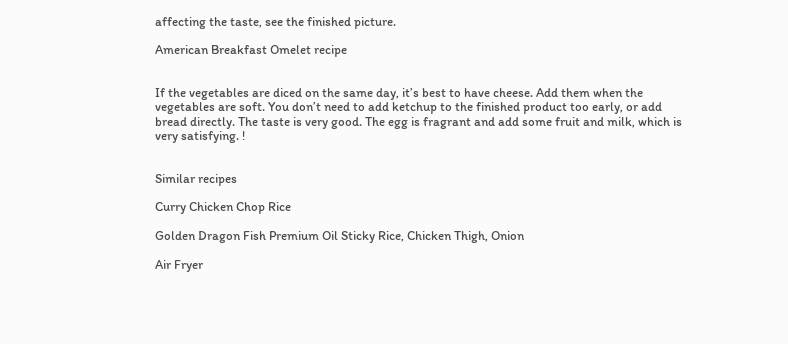affecting the taste, see the finished picture.

American Breakfast Omelet recipe


If the vegetables are diced on the same day, it’s best to have cheese. Add them when the vegetables are soft. You don’t need to add ketchup to the finished product too early, or add bread directly. The taste is very good. The egg is fragrant and add some fruit and milk, which is very satisfying. !


Similar recipes

Curry Chicken Chop Rice

Golden Dragon Fish Premium Oil Sticky Rice, Chicken Thigh, Onion

Air Fryer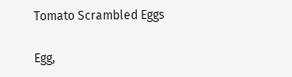Tomato Scrambled Eggs

Egg,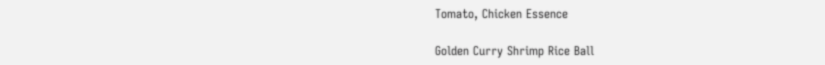Tomato, Chicken Essence

Golden Curry Shrimp Rice Ball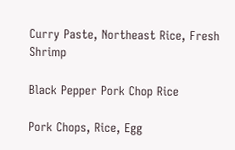Curry Paste, Northeast Rice, Fresh Shrimp

Black Pepper Pork Chop Rice

Pork Chops, Rice, Egg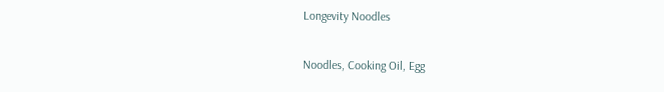Longevity Noodles

Noodles, Cooking Oil, Egg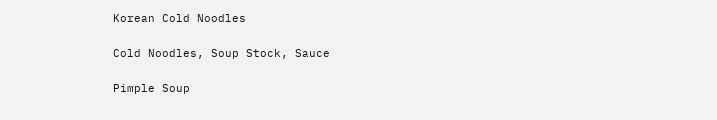Korean Cold Noodles

Cold Noodles, Soup Stock, Sauce

Pimple Soup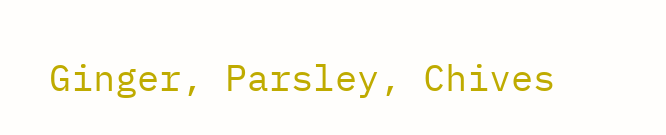Ginger, Parsley, Chives